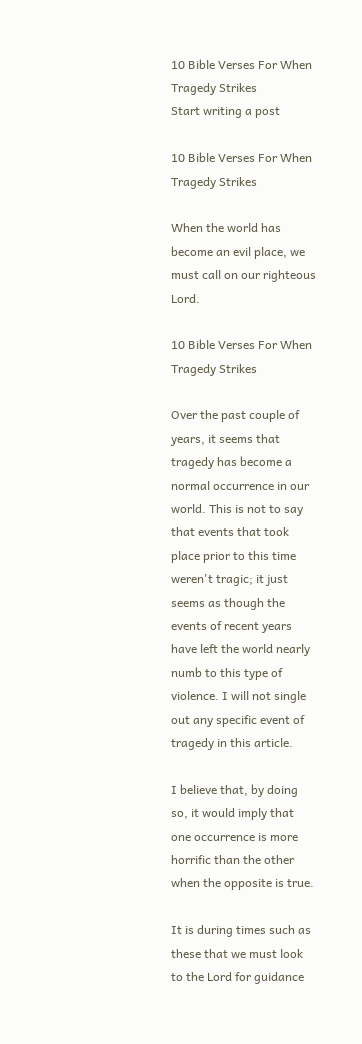10 Bible Verses For When Tragedy Strikes
Start writing a post

10 Bible Verses For When Tragedy Strikes

When the world has become an evil place, we must call on our righteous Lord.

10 Bible Verses For When Tragedy Strikes

Over the past couple of years, it seems that tragedy has become a normal occurrence in our world. This is not to say that events that took place prior to this time weren't tragic; it just seems as though the events of recent years have left the world nearly numb to this type of violence. I will not single out any specific event of tragedy in this article.

I believe that, by doing so, it would imply that one occurrence is more horrific than the other when the opposite is true.

It is during times such as these that we must look to the Lord for guidance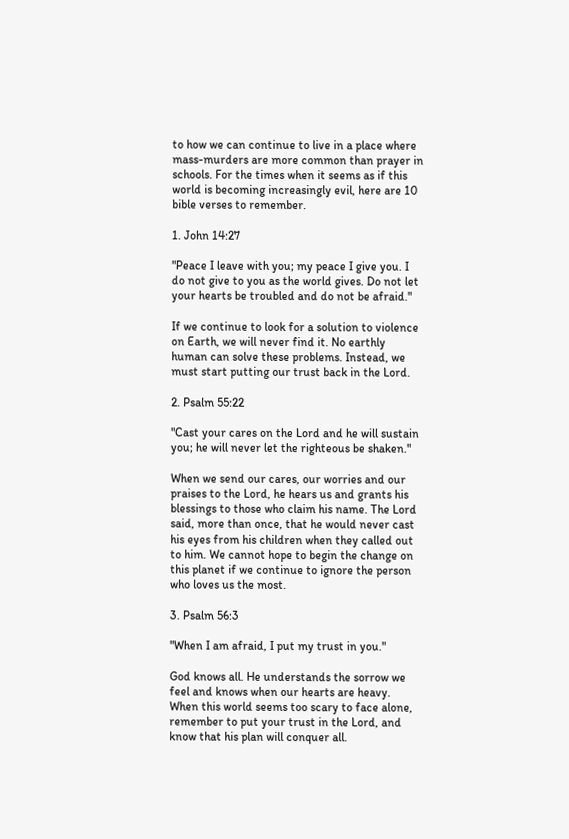to how we can continue to live in a place where mass-murders are more common than prayer in schools. For the times when it seems as if this world is becoming increasingly evil, here are 10 bible verses to remember.

1. John 14:27

"Peace I leave with you; my peace I give you. I do not give to you as the world gives. Do not let your hearts be troubled and do not be afraid."

If we continue to look for a solution to violence on Earth, we will never find it. No earthly human can solve these problems. Instead, we must start putting our trust back in the Lord.

2. Psalm 55:22

"Cast your cares on the Lord and he will sustain you; he will never let the righteous be shaken."

When we send our cares, our worries and our praises to the Lord, he hears us and grants his blessings to those who claim his name. The Lord said, more than once, that he would never cast his eyes from his children when they called out to him. We cannot hope to begin the change on this planet if we continue to ignore the person who loves us the most.

3. Psalm 56:3

"When I am afraid, I put my trust in you."

God knows all. He understands the sorrow we feel and knows when our hearts are heavy. When this world seems too scary to face alone, remember to put your trust in the Lord, and know that his plan will conquer all.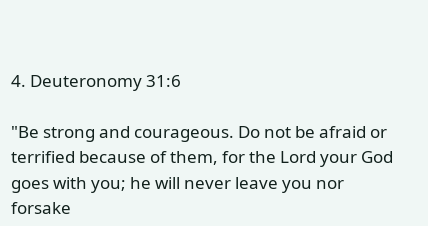4. Deuteronomy 31:6

"Be strong and courageous. Do not be afraid or terrified because of them, for the Lord your God goes with you; he will never leave you nor forsake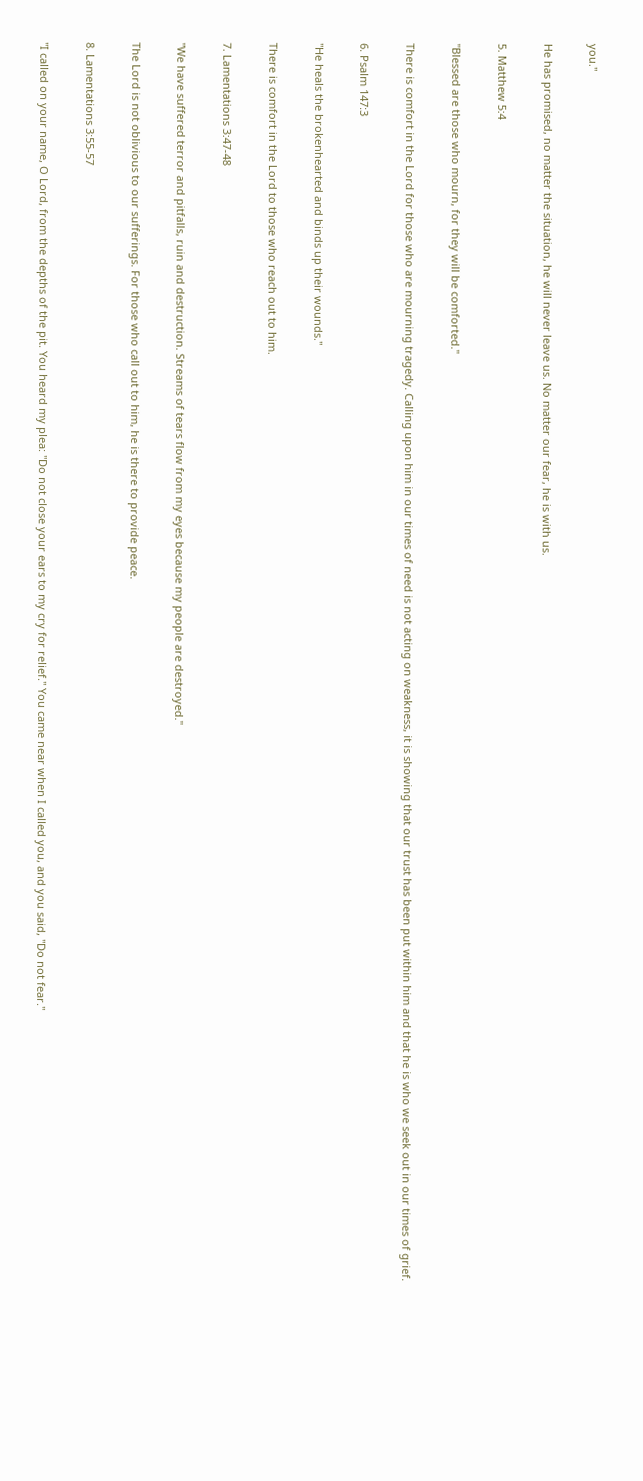you."

He has promised, no matter the situation, he will never leave us. No matter our fear, he is with us.

5. Matthew 5:4

"Blessed are those who mourn, for they will be comforted."

There is comfort in the Lord for those who are mourning tragedy. Calling upon him in our times of need is not acting on weakness, it is showing that our trust has been put within him and that he is who we seek out in our times of grief.

6. Psalm 147:3

"He heals the brokenhearted and binds up their wounds."

There is comfort in the Lord to those who reach out to him.

7. Lamentations 3:47-48

"We have suffered terror and pitfalls, ruin and destruction. Streams of tears flow from my eyes because my people are destroyed."

The Lord is not oblivious to our sufferings. For those who call out to him, he is there to provide peace.

8. Lamentations 3:55-57

"I called on your name, O Lord, from the depths of the pit. You heard my plea: "Do not close your ears to my cry for relief." You came near when I called you, and you said, "Do not fear."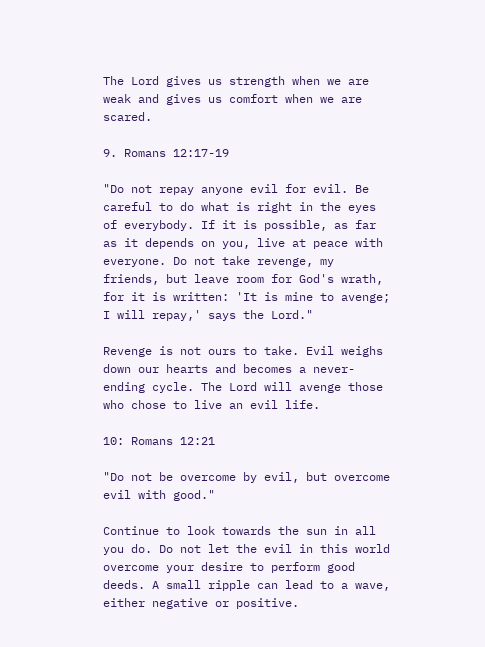The Lord gives us strength when we are weak and gives us comfort when we are scared.

9. Romans 12:17-19

"Do not repay anyone evil for evil. Be careful to do what is right in the eyes of everybody. If it is possible, as far as it depends on you, live at peace with everyone. Do not take revenge, my friends, but leave room for God's wrath, for it is written: 'It is mine to avenge; I will repay,' says the Lord."

Revenge is not ours to take. Evil weighs down our hearts and becomes a never-ending cycle. The Lord will avenge those who chose to live an evil life.

10: Romans 12:21

"Do not be overcome by evil, but overcome evil with good."

Continue to look towards the sun in all you do. Do not let the evil in this world overcome your desire to perform good deeds. A small ripple can lead to a wave, either negative or positive.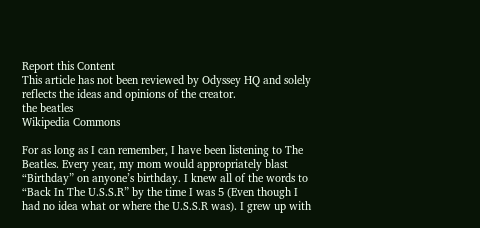Report this Content
This article has not been reviewed by Odyssey HQ and solely reflects the ideas and opinions of the creator.
the beatles
Wikipedia Commons

For as long as I can remember, I have been listening to The Beatles. Every year, my mom would appropriately blast “Birthday” on anyone’s birthday. I knew all of the words to “Back In The U.S.S.R” by the time I was 5 (Even though I had no idea what or where the U.S.S.R was). I grew up with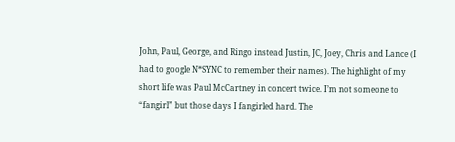John, Paul, George, and Ringo instead Justin, JC, Joey, Chris and Lance (I had to google N*SYNC to remember their names). The highlight of my short life was Paul McCartney in concert twice. I’m not someone to “fangirl” but those days I fangirled hard. The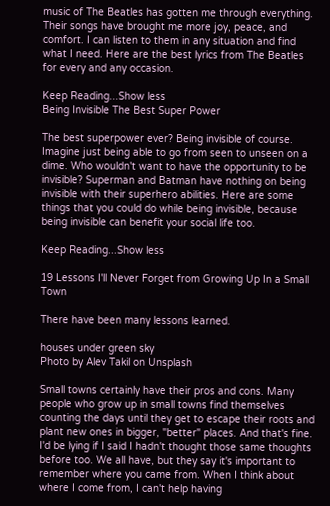music of The Beatles has gotten me through everything. Their songs have brought me more joy, peace, and comfort. I can listen to them in any situation and find what I need. Here are the best lyrics from The Beatles for every and any occasion.

Keep Reading...Show less
Being Invisible The Best Super Power

The best superpower ever? Being invisible of course. Imagine just being able to go from seen to unseen on a dime. Who wouldn't want to have the opportunity to be invisible? Superman and Batman have nothing on being invisible with their superhero abilities. Here are some things that you could do while being invisible, because being invisible can benefit your social life too.

Keep Reading...Show less

19 Lessons I'll Never Forget from Growing Up In a Small Town

There have been many lessons learned.

houses under green sky
Photo by Alev Takil on Unsplash

Small towns certainly have their pros and cons. Many people who grow up in small towns find themselves counting the days until they get to escape their roots and plant new ones in bigger, "better" places. And that's fine. I'd be lying if I said I hadn't thought those same thoughts before too. We all have, but they say it's important to remember where you came from. When I think about where I come from, I can't help having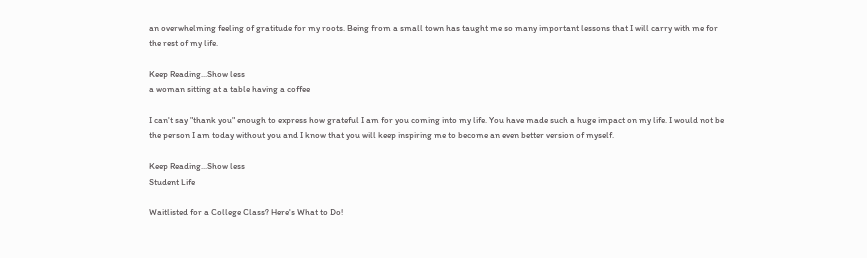an overwhelming feeling of gratitude for my roots. Being from a small town has taught me so many important lessons that I will carry with me for the rest of my life.

Keep Reading...Show less
a woman sitting at a table having a coffee

I can't say "thank you" enough to express how grateful I am for you coming into my life. You have made such a huge impact on my life. I would not be the person I am today without you and I know that you will keep inspiring me to become an even better version of myself.

Keep Reading...Show less
Student Life

Waitlisted for a College Class? Here's What to Do!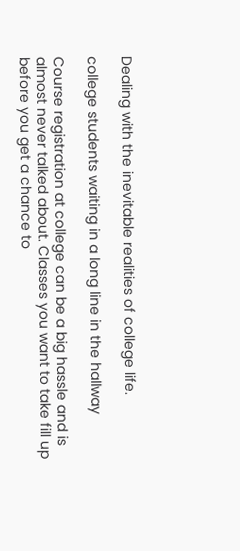Dealing with the inevitable realities of college life.

college students waiting in a long line in the hallway

Course registration at college can be a big hassle and is almost never talked about. Classes you want to take fill up before you get a chance to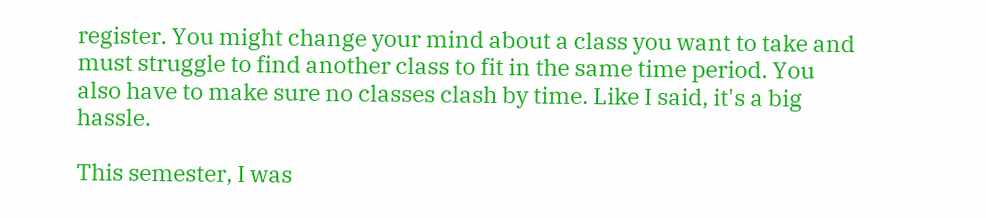register. You might change your mind about a class you want to take and must struggle to find another class to fit in the same time period. You also have to make sure no classes clash by time. Like I said, it's a big hassle.

This semester, I was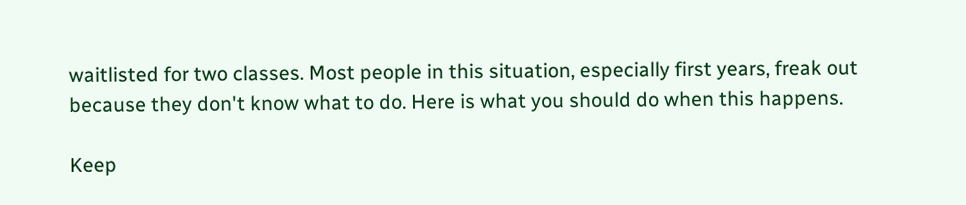waitlisted for two classes. Most people in this situation, especially first years, freak out because they don't know what to do. Here is what you should do when this happens.

Keep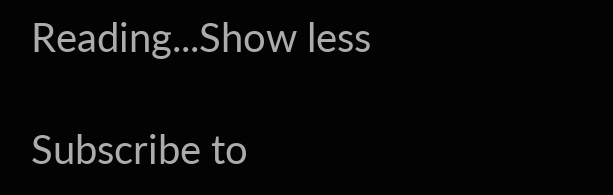Reading...Show less

Subscribe to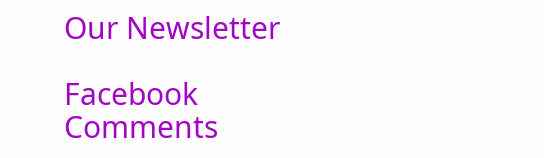Our Newsletter

Facebook Comments